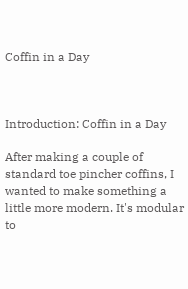Coffin in a Day



Introduction: Coffin in a Day

After making a couple of standard toe pincher coffins, I wanted to make something a little more modern. It's modular to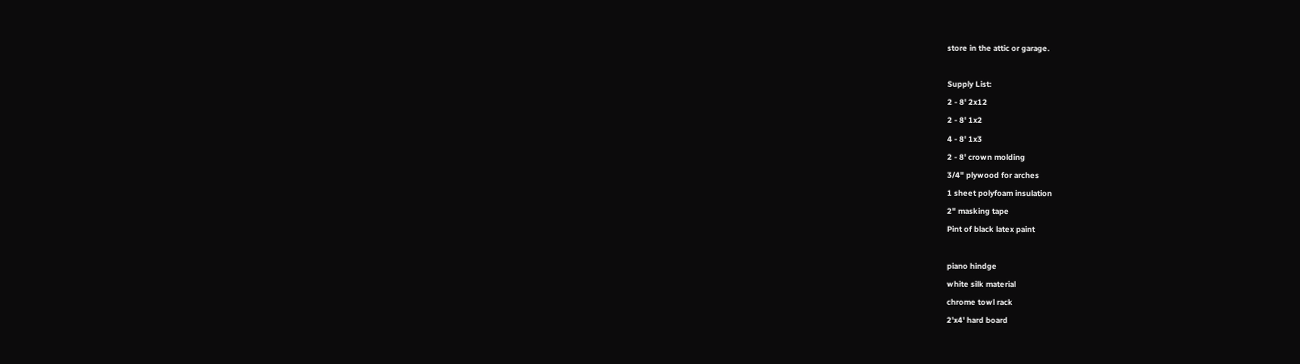store in the attic or garage.

Supply List:
2 - 8' 2x12
2 - 8' 1x2
4 - 8' 1x3
2 - 8' crown molding
3/4" plywood for arches
1 sheet polyfoam insulation
2" masking tape
Pint of black latex paint

piano hindge
white silk material
chrome towl rack
2'x4' hard board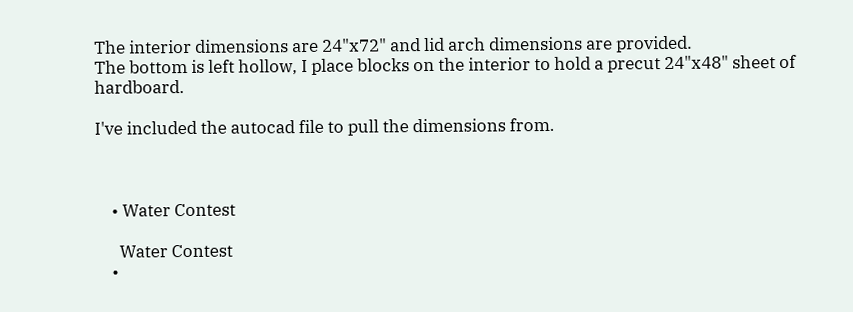The interior dimensions are 24"x72" and lid arch dimensions are provided.
The bottom is left hollow, I place blocks on the interior to hold a precut 24"x48" sheet of hardboard.

I've included the autocad file to pull the dimensions from.



    • Water Contest

      Water Contest
    •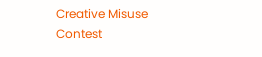Creative Misuse Contest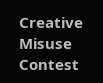Creative Misuse Contest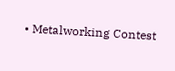• Metalworking Contest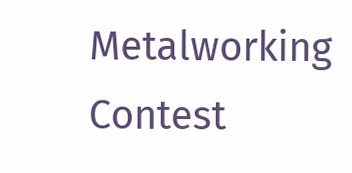Metalworking Contest